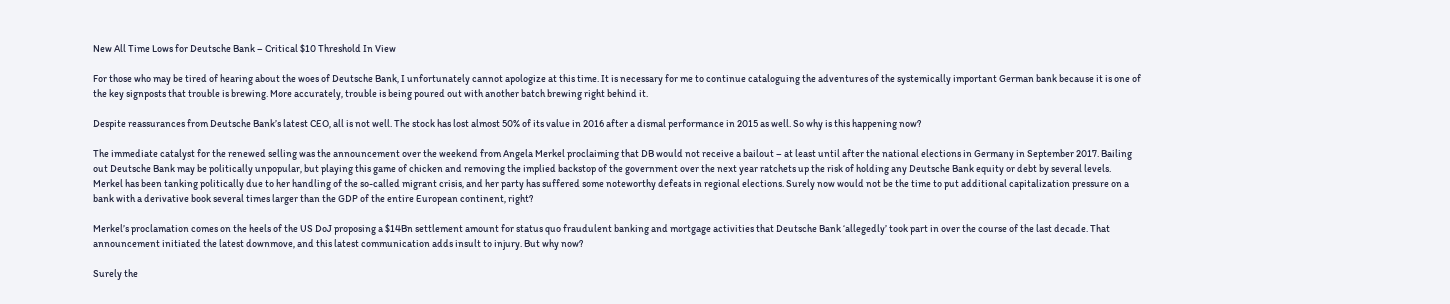New All Time Lows for Deutsche Bank – Critical $10 Threshold In View

For those who may be tired of hearing about the woes of Deutsche Bank, I unfortunately cannot apologize at this time. It is necessary for me to continue cataloguing the adventures of the systemically important German bank because it is one of the key signposts that trouble is brewing. More accurately, trouble is being poured out with another batch brewing right behind it.

Despite reassurances from Deutsche Bank’s latest CEO, all is not well. The stock has lost almost 50% of its value in 2016 after a dismal performance in 2015 as well. So why is this happening now?

The immediate catalyst for the renewed selling was the announcement over the weekend from Angela Merkel proclaiming that DB would not receive a bailout – at least until after the national elections in Germany in September 2017. Bailing out Deutsche Bank may be politically unpopular, but playing this game of chicken and removing the implied backstop of the government over the next year ratchets up the risk of holding any Deutsche Bank equity or debt by several levels. Merkel has been tanking politically due to her handling of the so-called migrant crisis, and her party has suffered some noteworthy defeats in regional elections. Surely now would not be the time to put additional capitalization pressure on a bank with a derivative book several times larger than the GDP of the entire European continent, right?

Merkel’s proclamation comes on the heels of the US DoJ proposing a $14Bn settlement amount for status quo fraudulent banking and mortgage activities that Deutsche Bank ‘allegedly’ took part in over the course of the last decade. That announcement initiated the latest downmove, and this latest communication adds insult to injury. But why now?

Surely the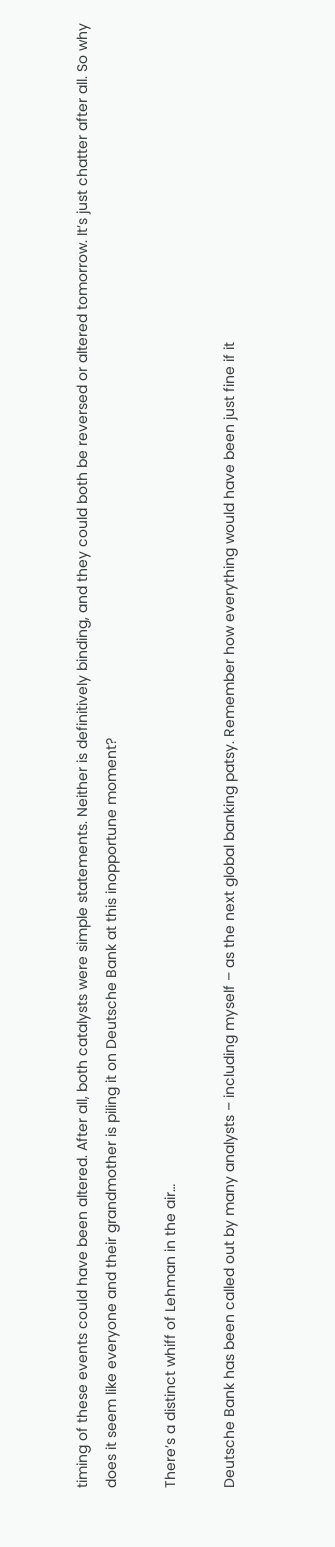timing of these events could have been altered. After all, both catalysts were simple statements. Neither is definitively binding, and they could both be reversed or altered tomorrow. It’s just chatter after all. So why does it seem like everyone and their grandmother is piling it on Deutsche Bank at this inopportune moment?

There’s a distinct whiff of Lehman in the air…

Deutsche Bank has been called out by many analysts – including myself – as the next global banking patsy. Remember how everything would have been just fine if it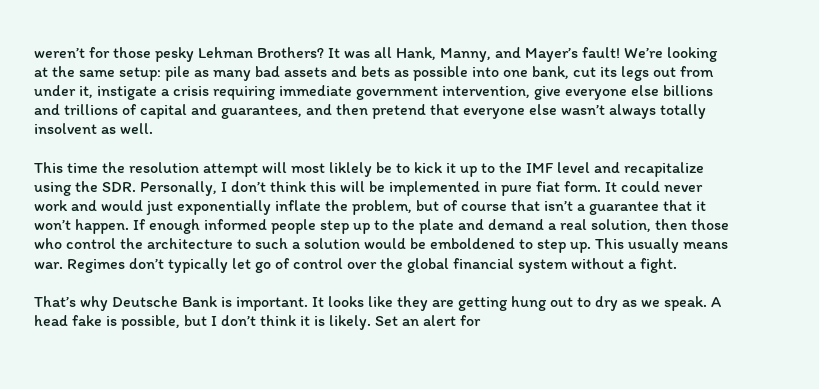weren’t for those pesky Lehman Brothers? It was all Hank, Manny, and Mayer’s fault! We’re looking at the same setup: pile as many bad assets and bets as possible into one bank, cut its legs out from under it, instigate a crisis requiring immediate government intervention, give everyone else billions and trillions of capital and guarantees, and then pretend that everyone else wasn’t always totally insolvent as well.

This time the resolution attempt will most liklely be to kick it up to the IMF level and recapitalize using the SDR. Personally, I don’t think this will be implemented in pure fiat form. It could never work and would just exponentially inflate the problem, but of course that isn’t a guarantee that it won’t happen. If enough informed people step up to the plate and demand a real solution, then those who control the architecture to such a solution would be emboldened to step up. This usually means war. Regimes don’t typically let go of control over the global financial system without a fight.

That’s why Deutsche Bank is important. It looks like they are getting hung out to dry as we speak. A head fake is possible, but I don’t think it is likely. Set an alert for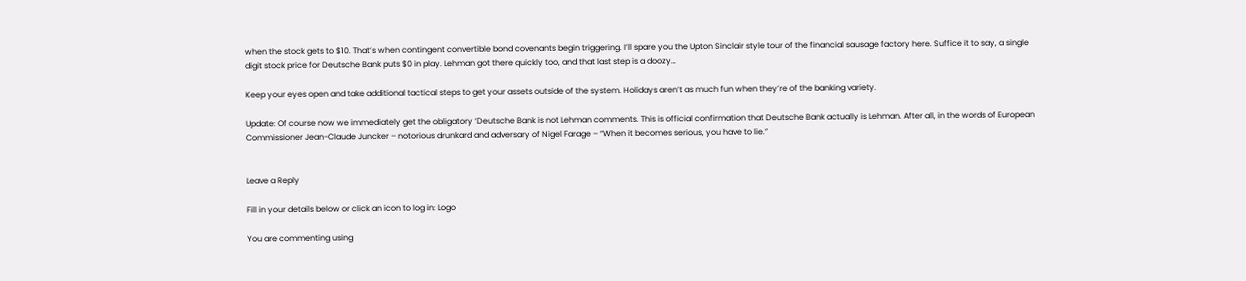when the stock gets to $10. That’s when contingent convertible bond covenants begin triggering. I’ll spare you the Upton Sinclair style tour of the financial sausage factory here. Suffice it to say, a single digit stock price for Deutsche Bank puts $0 in play. Lehman got there quickly too, and that last step is a doozy…

Keep your eyes open and take additional tactical steps to get your assets outside of the system. Holidays aren’t as much fun when they’re of the banking variety.

Update: Of course now we immediately get the obligatory ‘Deutsche Bank is not Lehman comments. This is official confirmation that Deutsche Bank actually is Lehman. After all, in the words of European Commissioner Jean-Claude Juncker – notorious drunkard and adversary of Nigel Farage – “When it becomes serious, you have to lie.”


Leave a Reply

Fill in your details below or click an icon to log in: Logo

You are commenting using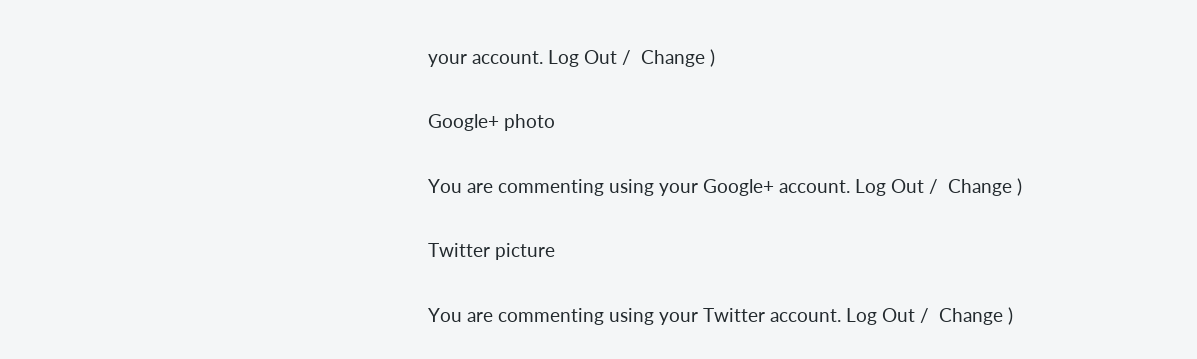your account. Log Out /  Change )

Google+ photo

You are commenting using your Google+ account. Log Out /  Change )

Twitter picture

You are commenting using your Twitter account. Log Out /  Change )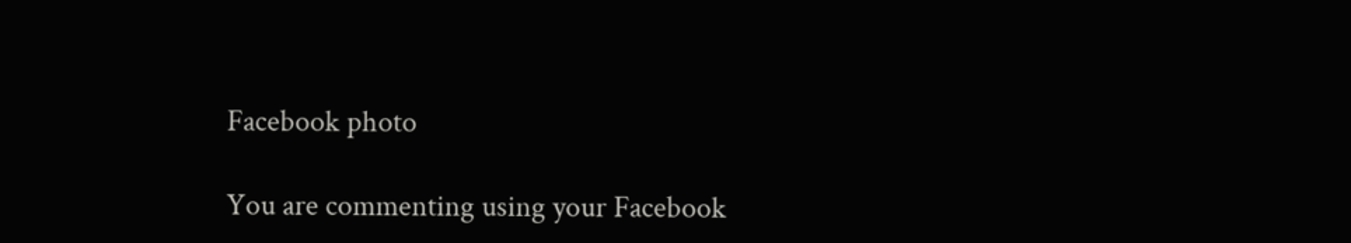Facebook photo

You are commenting using your Facebook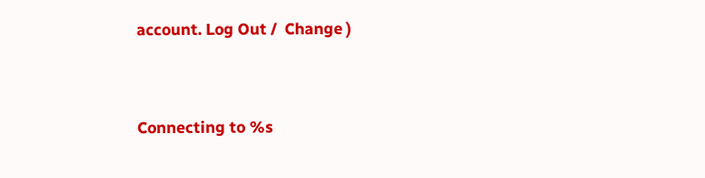account. Log Out /  Change )


Connecting to %s